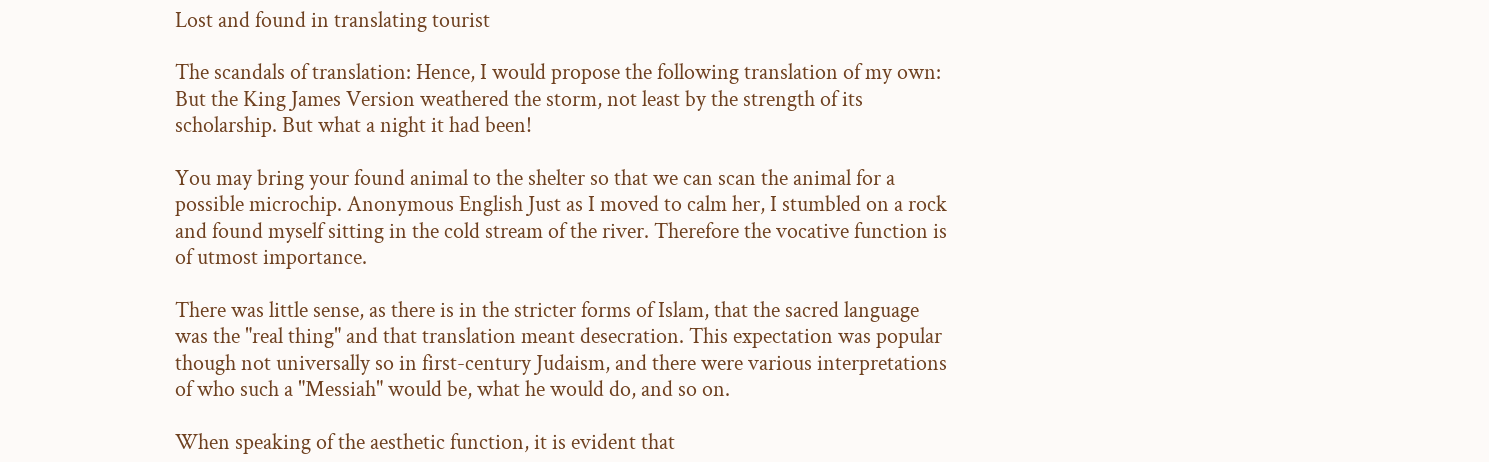Lost and found in translating tourist

The scandals of translation: Hence, I would propose the following translation of my own: But the King James Version weathered the storm, not least by the strength of its scholarship. But what a night it had been!

You may bring your found animal to the shelter so that we can scan the animal for a possible microchip. Anonymous English Just as I moved to calm her, I stumbled on a rock and found myself sitting in the cold stream of the river. Therefore the vocative function is of utmost importance.

There was little sense, as there is in the stricter forms of Islam, that the sacred language was the "real thing" and that translation meant desecration. This expectation was popular though not universally so in first-century Judaism, and there were various interpretations of who such a "Messiah" would be, what he would do, and so on.

When speaking of the aesthetic function, it is evident that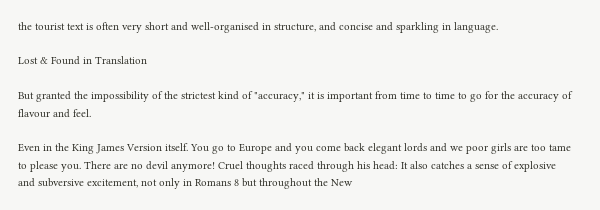the tourist text is often very short and well-organised in structure, and concise and sparkling in language.

Lost & Found in Translation

But granted the impossibility of the strictest kind of "accuracy," it is important from time to time to go for the accuracy of flavour and feel.

Even in the King James Version itself. You go to Europe and you come back elegant lords and we poor girls are too tame to please you. There are no devil anymore! Cruel thoughts raced through his head: It also catches a sense of explosive and subversive excitement, not only in Romans 8 but throughout the New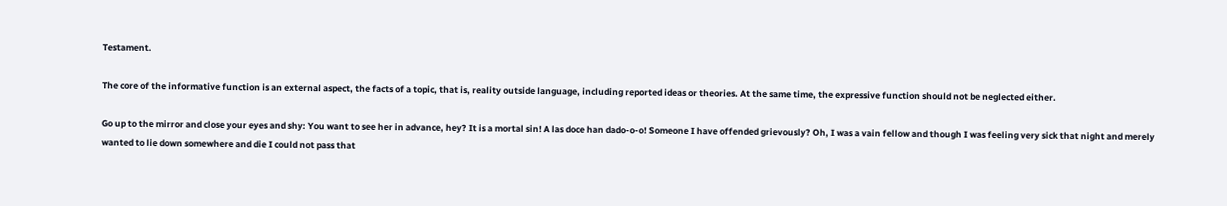Testament.

The core of the informative function is an external aspect, the facts of a topic, that is, reality outside language, including reported ideas or theories. At the same time, the expressive function should not be neglected either.

Go up to the mirror and close your eyes and shy: You want to see her in advance, hey? It is a mortal sin! A las doce han dado-o-o! Someone I have offended grievously? Oh, I was a vain fellow and though I was feeling very sick that night and merely wanted to lie down somewhere and die I could not pass that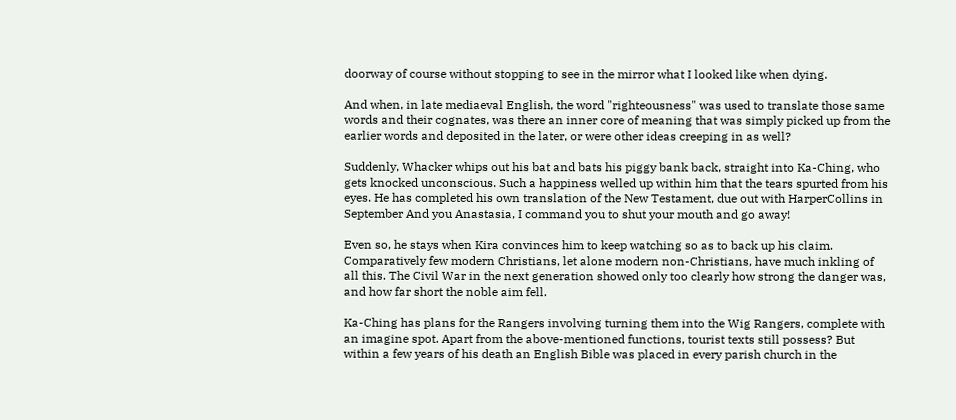doorway of course without stopping to see in the mirror what I looked like when dying.

And when, in late mediaeval English, the word "righteousness" was used to translate those same words and their cognates, was there an inner core of meaning that was simply picked up from the earlier words and deposited in the later, or were other ideas creeping in as well?

Suddenly, Whacker whips out his bat and bats his piggy bank back, straight into Ka-Ching, who gets knocked unconscious. Such a happiness welled up within him that the tears spurted from his eyes. He has completed his own translation of the New Testament, due out with HarperCollins in September And you Anastasia, I command you to shut your mouth and go away!

Even so, he stays when Kira convinces him to keep watching so as to back up his claim. Comparatively few modern Christians, let alone modern non-Christians, have much inkling of all this. The Civil War in the next generation showed only too clearly how strong the danger was, and how far short the noble aim fell.

Ka-Ching has plans for the Rangers involving turning them into the Wig Rangers, complete with an imagine spot. Apart from the above-mentioned functions, tourist texts still possess? But within a few years of his death an English Bible was placed in every parish church in the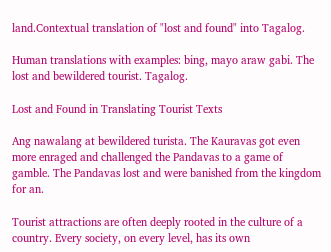land.Contextual translation of "lost and found" into Tagalog.

Human translations with examples: bing, mayo araw gabi. The lost and bewildered tourist. Tagalog.

Lost and Found in Translating Tourist Texts

Ang nawalang at bewildered turista. The Kauravas got even more enraged and challenged the Pandavas to a game of gamble. The Pandavas lost and were banished from the kingdom for an.

Tourist attractions are often deeply rooted in the culture of a country. Every society, on every level, has its own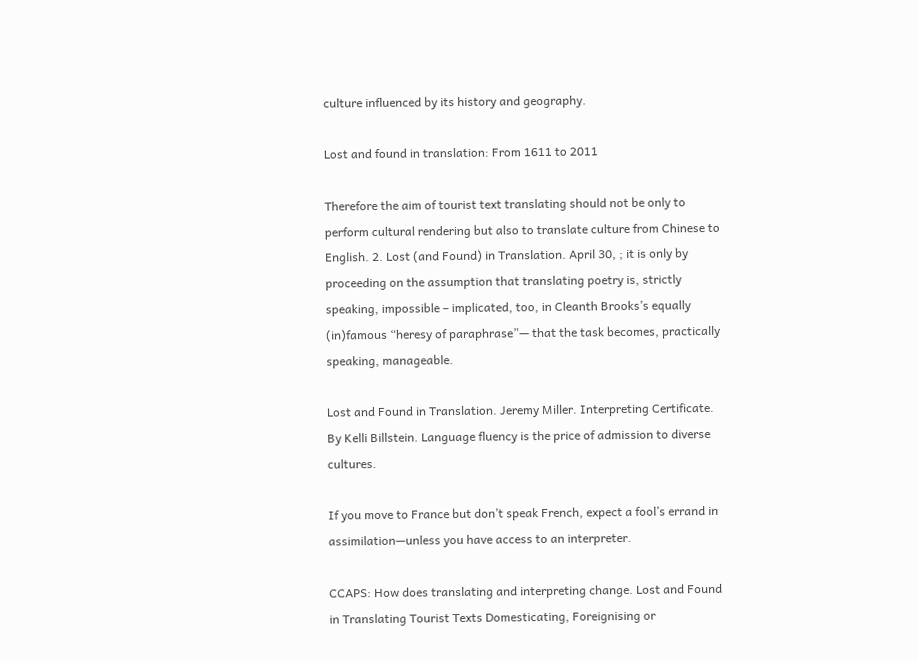culture influenced by its history and geography.

Lost and found in translation: From 1611 to 2011

Therefore the aim of tourist text translating should not be only to perform cultural rendering but also to translate culture from Chinese to English. 2. Lost (and Found) in Translation. April 30, ; it is only by proceeding on the assumption that translating poetry is, strictly speaking, impossible – implicated, too, in Cleanth Brooks’s equally (in)famous “heresy of paraphrase”— that the task becomes, practically speaking, manageable.

Lost and Found in Translation. Jeremy Miller. Interpreting Certificate. By Kelli Billstein. Language fluency is the price of admission to diverse cultures.

If you move to France but don’t speak French, expect a fool’s errand in assimilation—unless you have access to an interpreter.

CCAPS: How does translating and interpreting change. Lost and Found in Translating Tourist Texts Domesticating, Foreignising or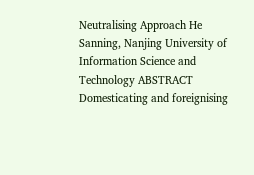Neutralising Approach He Sanning, Nanjing University of Information Science and Technology ABSTRACT Domesticating and foreignising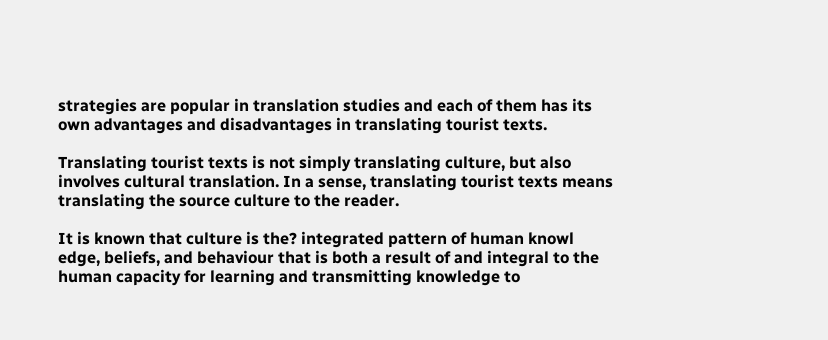strategies are popular in translation studies and each of them has its own advantages and disadvantages in translating tourist texts.

Translating tourist texts is not simply translating culture, but also involves cultural translation. In a sense, translating tourist texts means translating the source culture to the reader.

It is known that culture is the? integrated pattern of human knowl edge, beliefs, and behaviour that is both a result of and integral to the human capacity for learning and transmitting knowledge to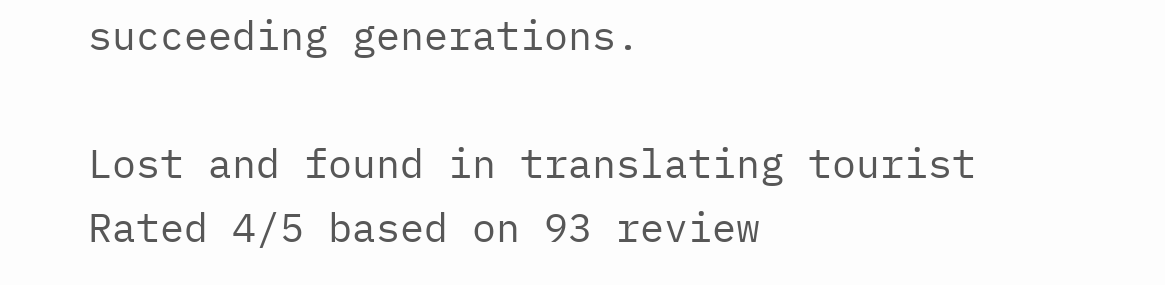succeeding generations.

Lost and found in translating tourist
Rated 4/5 based on 93 review